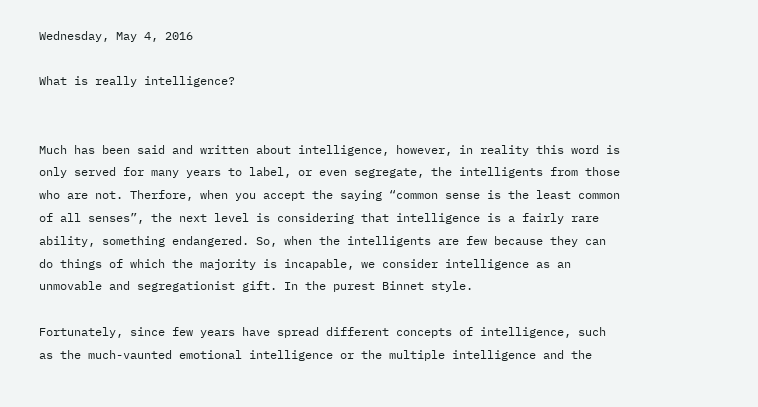Wednesday, May 4, 2016

What is really intelligence?


Much has been said and written about intelligence, however, in reality this word is only served for many years to label, or even segregate, the intelligents from those who are not. Therfore, when you accept the saying “common sense is the least common of all senses”, the next level is considering that intelligence is a fairly rare ability, something endangered. So, when the intelligents are few because they can do things of which the majority is incapable, we consider intelligence as an unmovable and segregationist gift. In the purest Binnet style.

Fortunately, since few years have spread different concepts of intelligence, such as the much-vaunted emotional intelligence or the multiple intelligence and the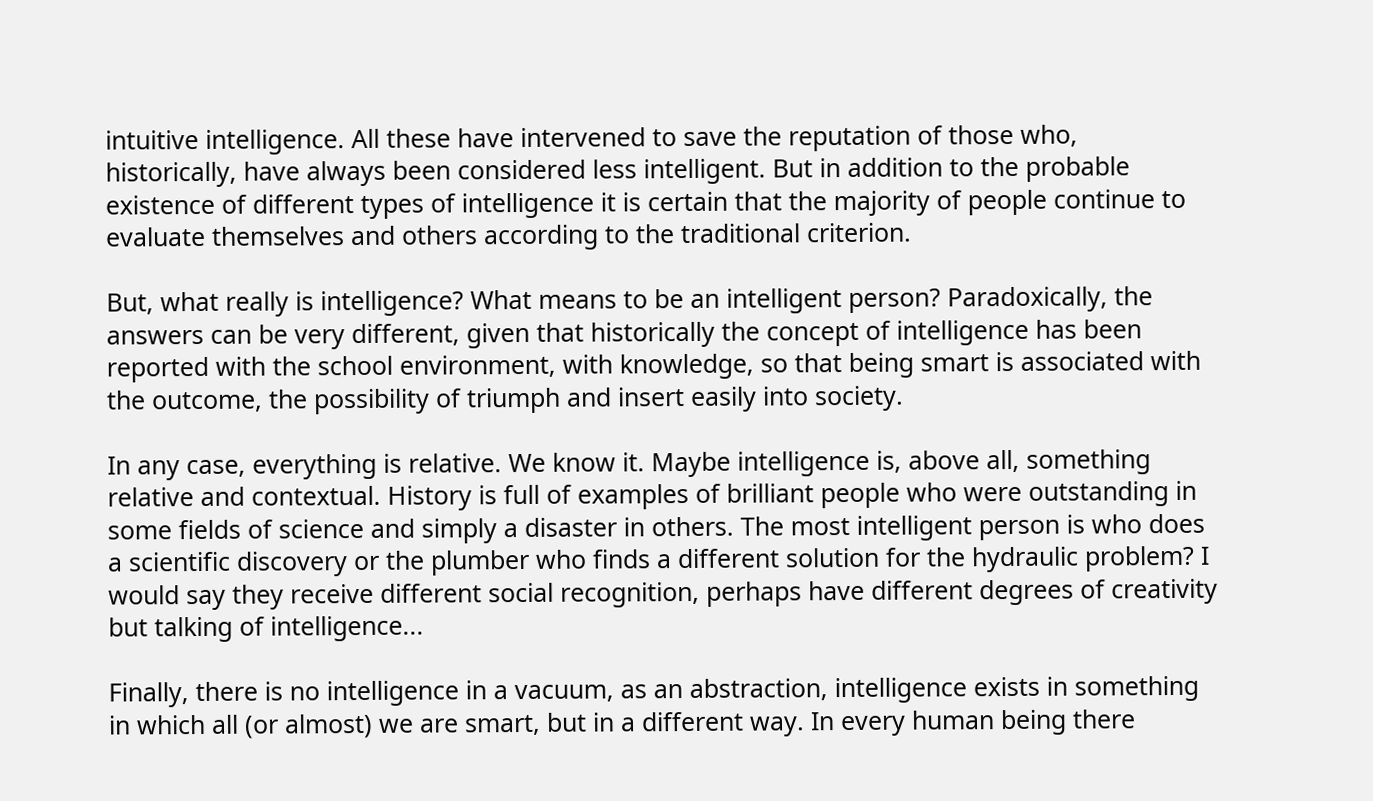intuitive intelligence. All these have intervened to save the reputation of those who, historically, have always been considered less intelligent. But in addition to the probable existence of different types of intelligence it is certain that the majority of people continue to evaluate themselves and others according to the traditional criterion.

But, what really is intelligence? What means to be an intelligent person? Paradoxically, the answers can be very different, given that historically the concept of intelligence has been reported with the school environment, with knowledge, so that being smart is associated with the outcome, the possibility of triumph and insert easily into society.

In any case, everything is relative. We know it. Maybe intelligence is, above all, something relative and contextual. History is full of examples of brilliant people who were outstanding in some fields of science and simply a disaster in others. The most intelligent person is who does a scientific discovery or the plumber who finds a different solution for the hydraulic problem? I would say they receive different social recognition, perhaps have different degrees of creativity but talking of intelligence...

Finally, there is no intelligence in a vacuum, as an abstraction, intelligence exists in something in which all (or almost) we are smart, but in a different way. In every human being there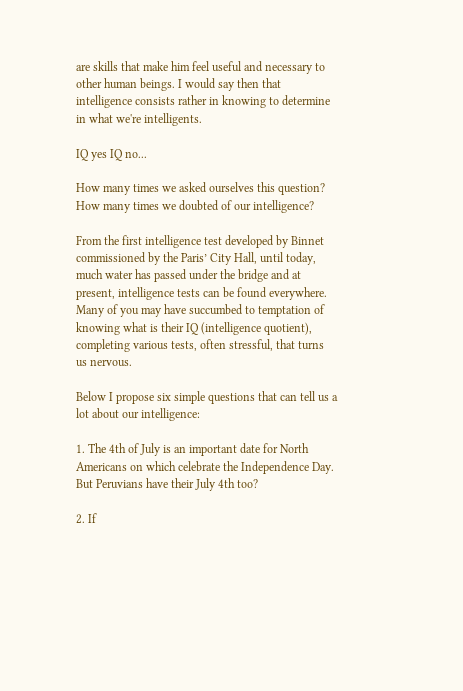are skills that make him feel useful and necessary to other human beings. I would say then that intelligence consists rather in knowing to determine in what we're intelligents.

IQ yes IQ no...

How many times we asked ourselves this question? How many times we doubted of our intelligence?

From the first intelligence test developed by Binnet commissioned by the Paris’ City Hall, until today, much water has passed under the bridge and at present, intelligence tests can be found everywhere. Many of you may have succumbed to temptation of knowing what is their IQ (intelligence quotient), completing various tests, often stressful, that turns us nervous.

Below I propose six simple questions that can tell us a lot about our intelligence:

1. The 4th of July is an important date for North Americans on which celebrate the Independence Day. But Peruvians have their July 4th too?

2. If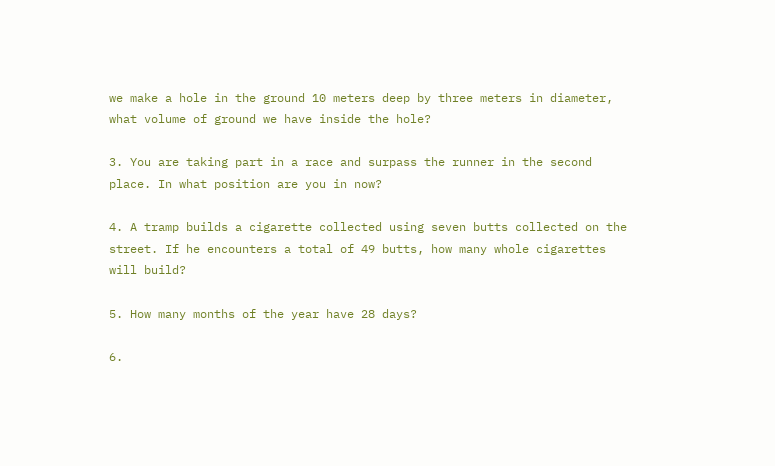we make a hole in the ground 10 meters deep by three meters in diameter, what volume of ground we have inside the hole?

3. You are taking part in a race and surpass the runner in the second place. In what position are you in now?

4. A tramp builds a cigarette collected using seven butts collected on the street. If he encounters a total of 49 butts, how many whole cigarettes will build?

5. How many months of the year have 28 days?

6.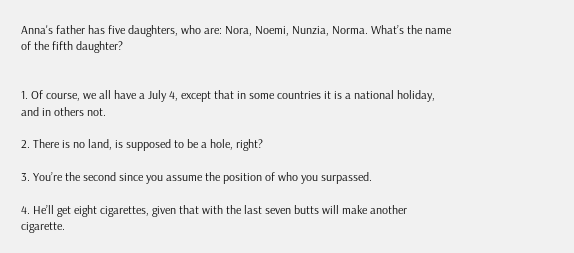Anna's father has five daughters, who are: Nora, Noemi, Nunzia, Norma. What’s the name of the fifth daughter?


1. Of course, we all have a July 4, except that in some countries it is a national holiday, and in others not.

2. There is no land, is supposed to be a hole, right?

3. You’re the second since you assume the position of who you surpassed.

4. He’ll get eight cigarettes, given that with the last seven butts will make another cigarette.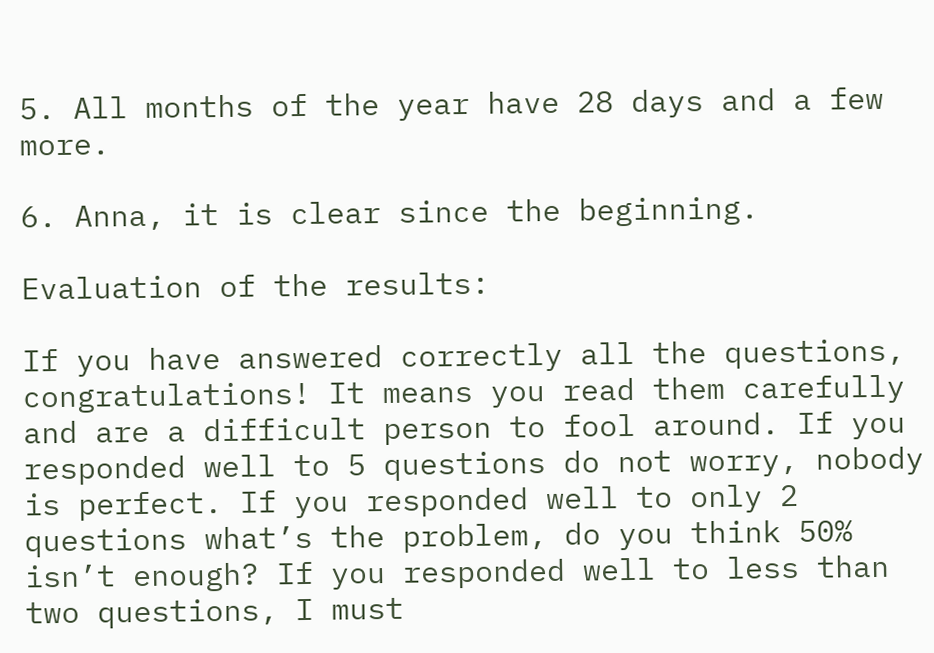5. All months of the year have 28 days and a few more.

6. Anna, it is clear since the beginning.

Evaluation of the results:

If you have answered correctly all the questions, congratulations! It means you read them carefully and are a difficult person to fool around. If you responded well to 5 questions do not worry, nobody is perfect. If you responded well to only 2 questions what’s the problem, do you think 50% isn’t enough? If you responded well to less than two questions, I must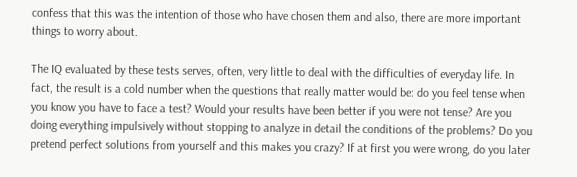confess that this was the intention of those who have chosen them and also, there are more important things to worry about.

The IQ evaluated by these tests serves, often, very little to deal with the difficulties of everyday life. In fact, the result is a cold number when the questions that really matter would be: do you feel tense when you know you have to face a test? Would your results have been better if you were not tense? Are you doing everything impulsively without stopping to analyze in detail the conditions of the problems? Do you pretend perfect solutions from yourself and this makes you crazy? If at first you were wrong, do you later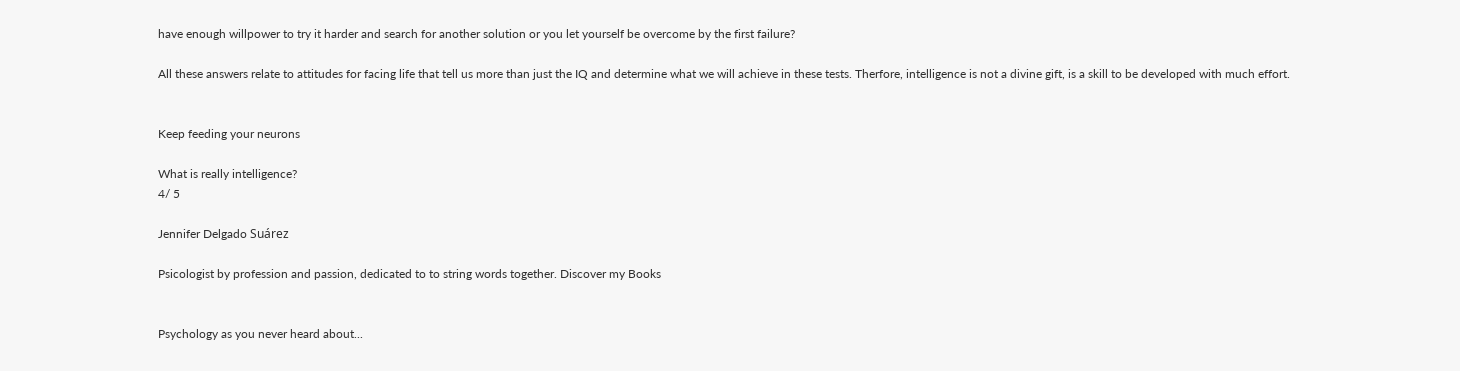have enough willpower to try it harder and search for another solution or you let yourself be overcome by the first failure?

All these answers relate to attitudes for facing life that tell us more than just the IQ and determine what we will achieve in these tests. Therfore, intelligence is not a divine gift, is a skill to be developed with much effort.


Keep feeding your neurons

What is really intelligence?
4/ 5

Jennifer Delgado Suárez

Psicologist by profession and passion, dedicated to to string words together. Discover my Books


Psychology as you never heard about...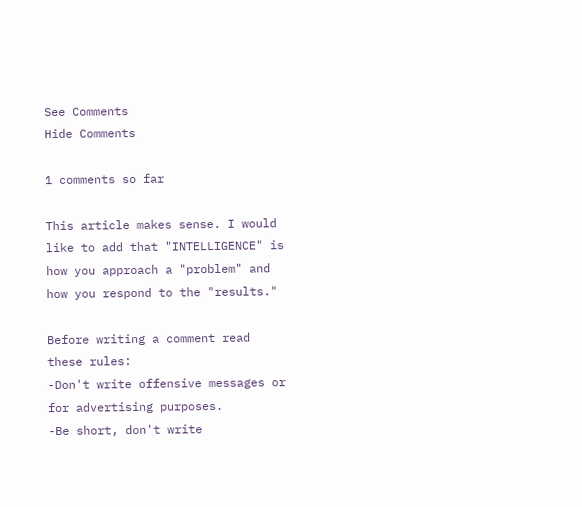See Comments
Hide Comments

1 comments so far

This article makes sense. I would like to add that "INTELLIGENCE" is how you approach a "problem" and how you respond to the "results."

Before writing a comment read these rules:
-Don't write offensive messages or for advertising purposes.
-Be short, don't write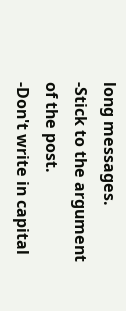long messages.
-Stick to the argument of the post.
-Don't write in capital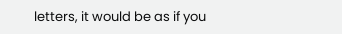letters, it would be as if you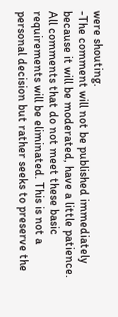were shouting.
-The comment will not be published immediately because it will be moderated, have a little patience.
All comments that do not meet these basic requirements will be eliminated. This is not a personal decision but rather seeks to preserve the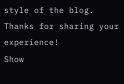style of the blog.
Thanks for sharing your experience!
Show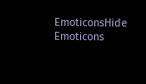EmoticonsHide Emoticons